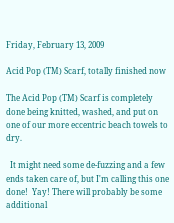Friday, February 13, 2009

Acid Pop (TM) Scarf, totally finished now

The Acid Pop (TM) Scarf is completely done being knitted, washed, and put on one of our more eccentric beach towels to dry.

  It might need some de-fuzzing and a few ends taken care of, but I'm calling this one done!  Yay! There will probably be some additional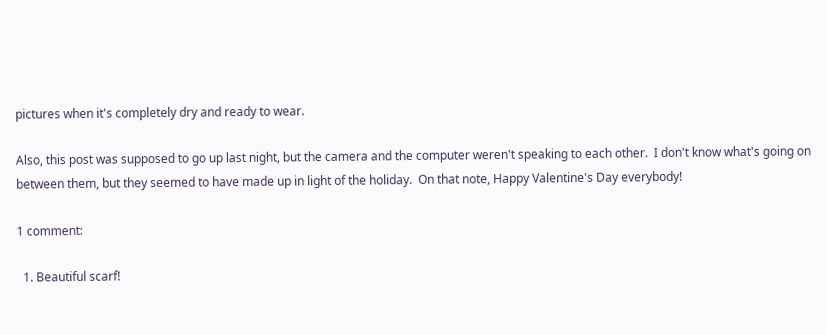pictures when it's completely dry and ready to wear.

Also, this post was supposed to go up last night, but the camera and the computer weren't speaking to each other.  I don't know what's going on between them, but they seemed to have made up in light of the holiday.  On that note, Happy Valentine's Day everybody!

1 comment:

  1. Beautiful scarf!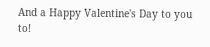And a Happy Valentine's Day to you to!